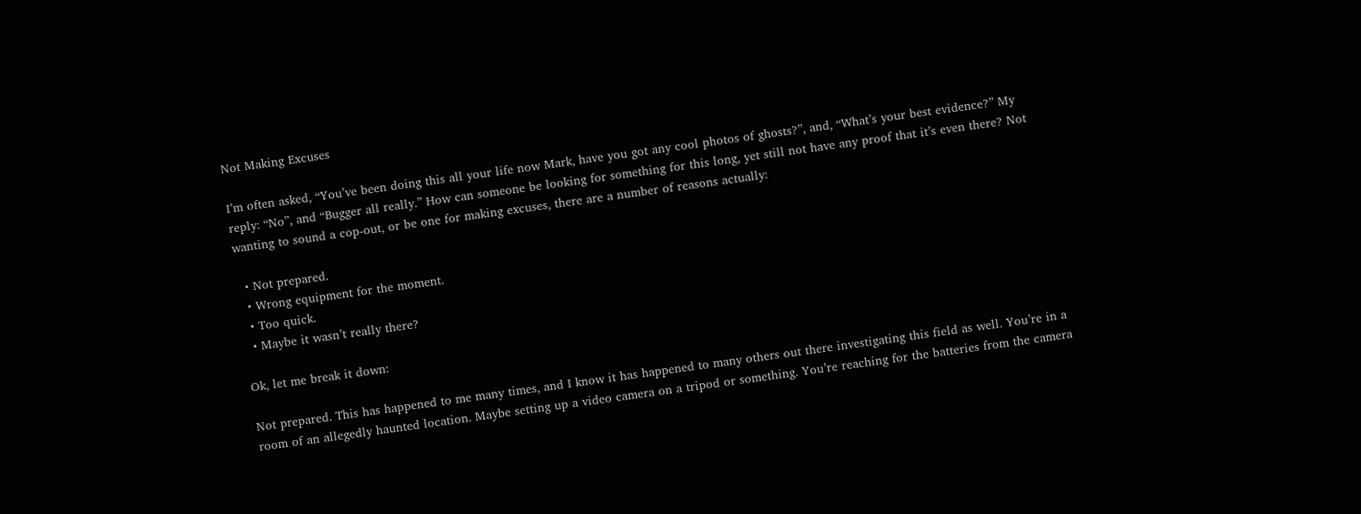Not Making Excuses

I’m often asked, “You’ve been doing this all your life now Mark, have you got any cool photos of ghosts?”, and, “What’s your best evidence?” My reply: “No”, and “Bugger all really.” How can someone be looking for something for this long, yet still not have any proof that it’s even there? Not wanting to sound a cop-out, or be one for making excuses, there are a number of reasons actually:

  • Not prepared.
  • Wrong equipment for the moment.
  • Too quick.
  • Maybe it wasn’t really there?

Ok, let me break it down:

Not prepared. This has happened to me many times, and I know it has happened to many others out there investigating this field as well. You’re in a room of an allegedly haunted location. Maybe setting up a video camera on a tripod or something. You’re reaching for the batteries from the camera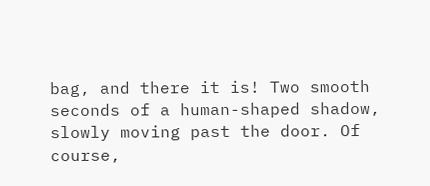bag, and there it is! Two smooth seconds of a human-shaped shadow, slowly moving past the door. Of course,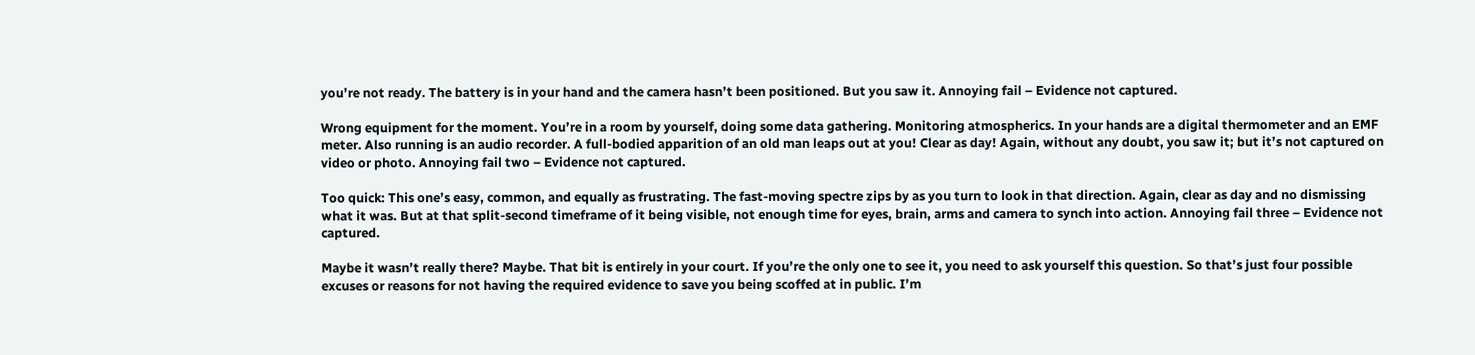you’re not ready. The battery is in your hand and the camera hasn’t been positioned. But you saw it. Annoying fail – Evidence not captured.

Wrong equipment for the moment. You’re in a room by yourself, doing some data gathering. Monitoring atmospherics. In your hands are a digital thermometer and an EMF meter. Also running is an audio recorder. A full-bodied apparition of an old man leaps out at you! Clear as day! Again, without any doubt, you saw it; but it’s not captured on video or photo. Annoying fail two – Evidence not captured.

Too quick: This one’s easy, common, and equally as frustrating. The fast-moving spectre zips by as you turn to look in that direction. Again, clear as day and no dismissing what it was. But at that split-second timeframe of it being visible, not enough time for eyes, brain, arms and camera to synch into action. Annoying fail three – Evidence not captured.

Maybe it wasn’t really there? Maybe. That bit is entirely in your court. If you’re the only one to see it, you need to ask yourself this question. So that’s just four possible excuses or reasons for not having the required evidence to save you being scoffed at in public. I’m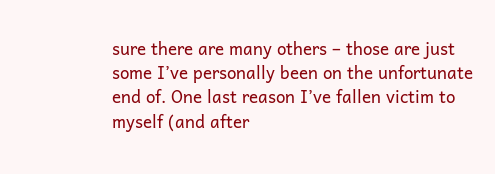sure there are many others – those are just some I’ve personally been on the unfortunate end of. One last reason I’ve fallen victim to myself (and after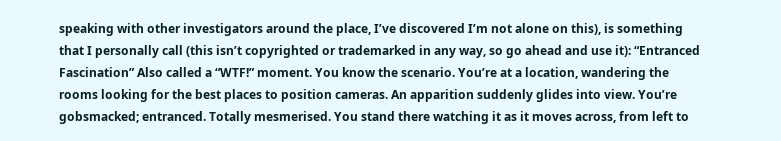speaking with other investigators around the place, I’ve discovered I’m not alone on this), is something that I personally call (this isn’t copyrighted or trademarked in any way, so go ahead and use it): “Entranced Fascination” Also called a “WTF!” moment. You know the scenario. You’re at a location, wandering the rooms looking for the best places to position cameras. An apparition suddenly glides into view. You’re gobsmacked; entranced. Totally mesmerised. You stand there watching it as it moves across, from left to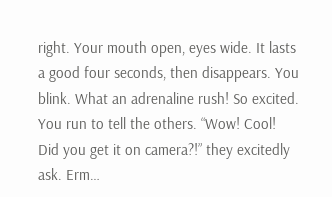right. Your mouth open, eyes wide. It lasts a good four seconds, then disappears. You blink. What an adrenaline rush! So excited. You run to tell the others. “Wow! Cool! Did you get it on camera?!” they excitedly ask. Erm…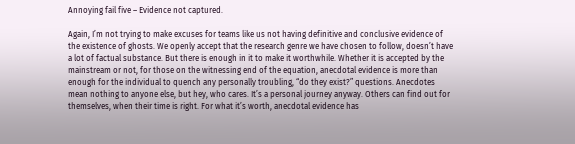Annoying fail five – Evidence not captured.

Again, I’m not trying to make excuses for teams like us not having definitive and conclusive evidence of the existence of ghosts. We openly accept that the research genre we have chosen to follow, doesn’t have a lot of factual substance. But there is enough in it to make it worthwhile. Whether it is accepted by the mainstream or not, for those on the witnessing end of the equation, anecdotal evidence is more than enough for the individual to quench any personally troubling, “do they exist?” questions. Anecdotes mean nothing to anyone else, but hey, who cares. It’s a personal journey anyway. Others can find out for themselves, when their time is right. For what it’s worth, anecdotal evidence has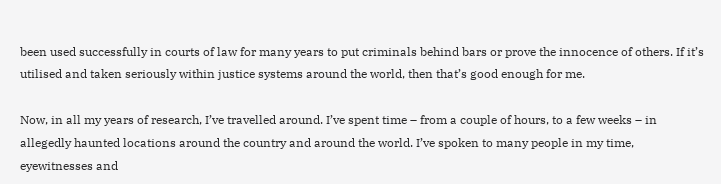been used successfully in courts of law for many years to put criminals behind bars or prove the innocence of others. If it’s utilised and taken seriously within justice systems around the world, then that’s good enough for me.

Now, in all my years of research, I’ve travelled around. I’ve spent time – from a couple of hours, to a few weeks – in allegedly haunted locations around the country and around the world. I’ve spoken to many people in my time, eyewitnesses and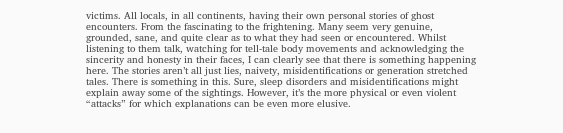victims. All locals, in all continents, having their own personal stories of ghost encounters. From the fascinating to the frightening. Many seem very genuine, grounded, sane, and quite clear as to what they had seen or encountered. Whilst listening to them talk, watching for tell-tale body movements and acknowledging the sincerity and honesty in their faces, I can clearly see that there is something happening here. The stories aren’t all just lies, naivety, misidentifications or generation stretched tales. There is something in this. Sure, sleep disorders and misidentifications might explain away some of the sightings. However, it’s the more physical or even violent “attacks” for which explanations can be even more elusive.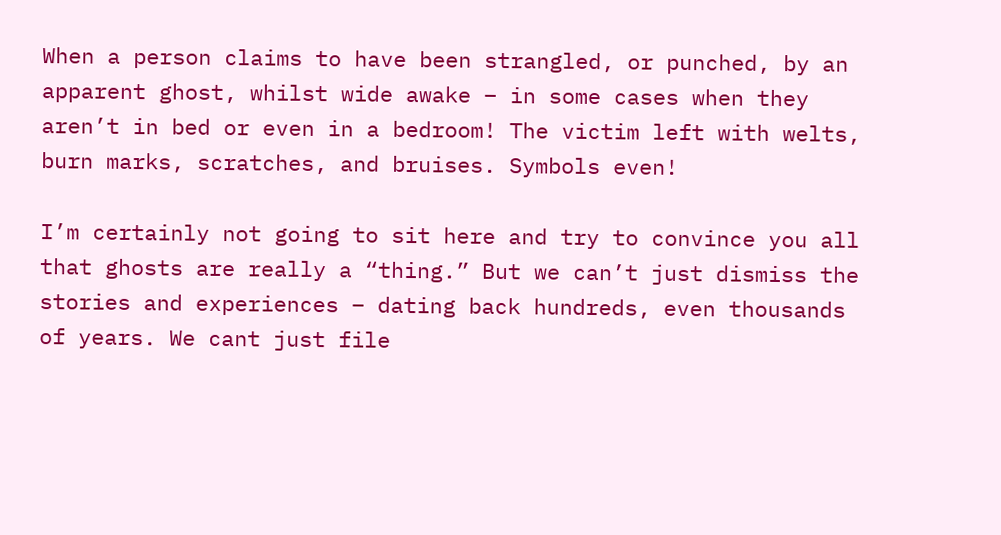When a person claims to have been strangled, or punched, by an apparent ghost, whilst wide awake – in some cases when they aren’t in bed or even in a bedroom! The victim left with welts, burn marks, scratches, and bruises. Symbols even!

I’m certainly not going to sit here and try to convince you all that ghosts are really a “thing.” But we can’t just dismiss the stories and experiences – dating back hundreds, even thousands of years. We cant just file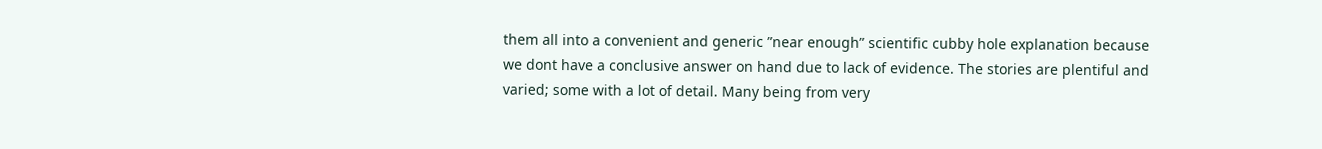them all into a convenient and generic ”near enough” scientific cubby hole explanation because we dont have a conclusive answer on hand due to lack of evidence. The stories are plentiful and varied; some with a lot of detail. Many being from very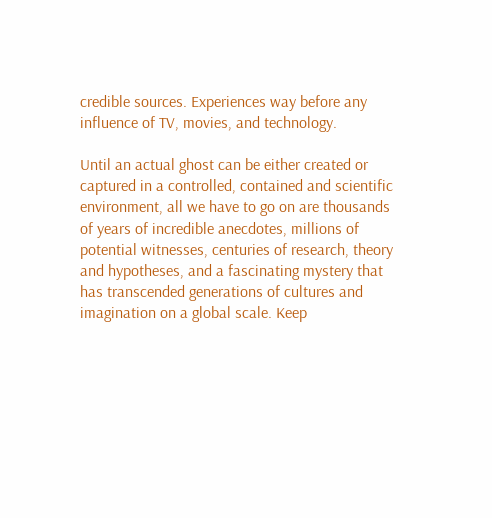credible sources. Experiences way before any influence of TV, movies, and technology.

Until an actual ghost can be either created or captured in a controlled, contained and scientific environment, all we have to go on are thousands of years of incredible anecdotes, millions of potential witnesses, centuries of research, theory and hypotheses, and a fascinating mystery that has transcended generations of cultures and imagination on a global scale. Keep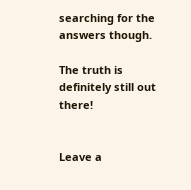searching for the answers though.

The truth is definitely still out there!


Leave a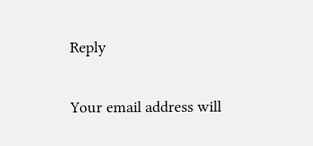Reply

Your email address will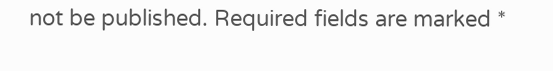not be published. Required fields are marked *